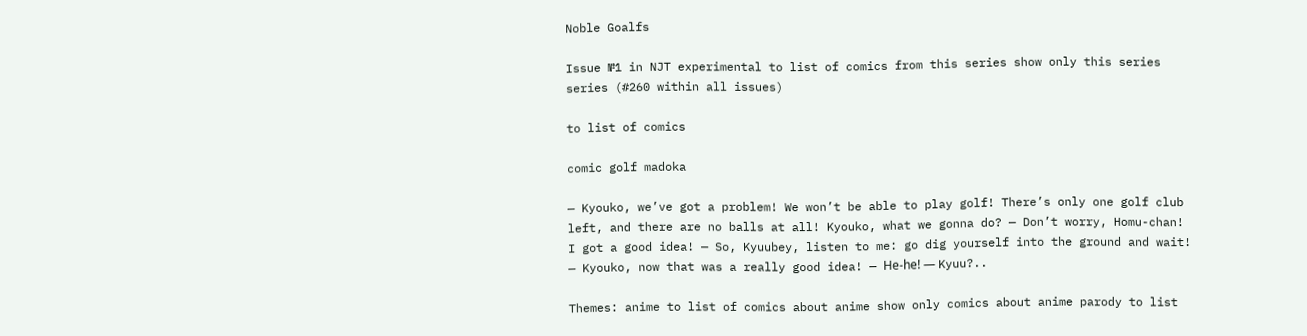Noble Goalfs

Issue №1 in NJT experimental to list of comics from this series show only this series series (#260 within all issues)

to list of comics

comic golf madoka

— Kyouko, we’ve got a problem! We won’t be able to play golf! There’s only one golf club left, and there are no balls at all! Kyouko, what we gonna do? — Don’t worry, Homu-chan! I got a good idea! — So, Kyuubey, listen to me: go dig yourself into the ground and wait! — Kyouko, now that was a really good idea! — Hе-hе! — Kyuu?..

Themes: anime to list of comics about anime show only comics about anime parody to list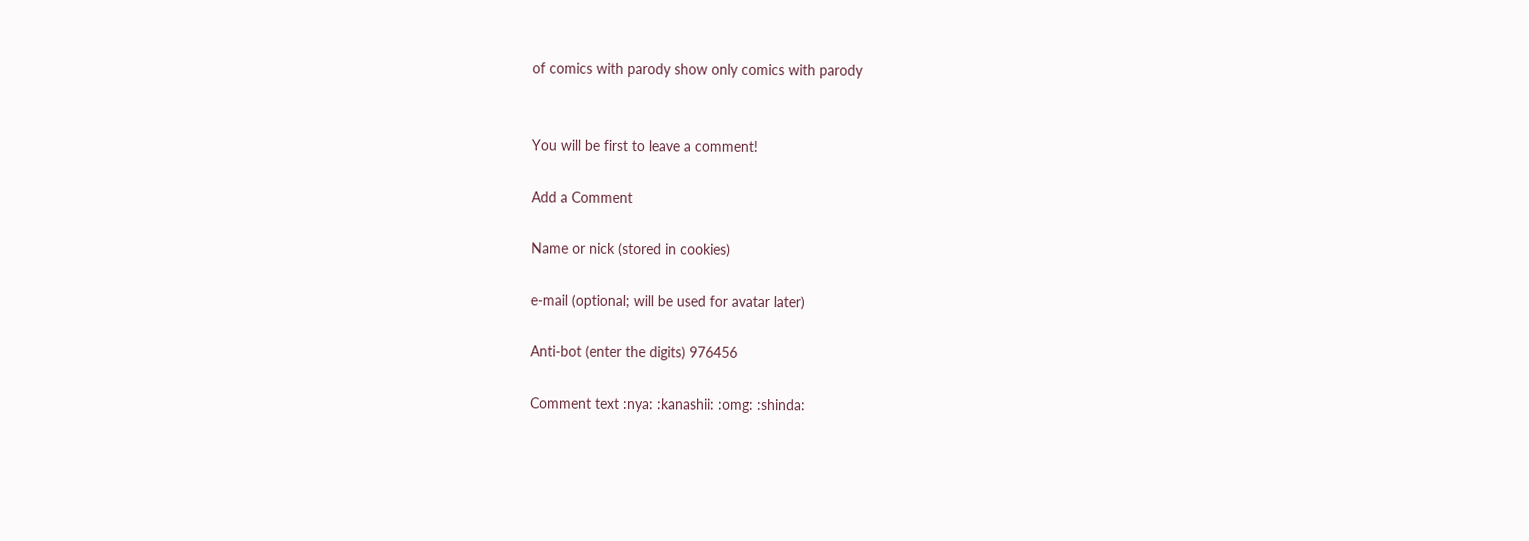of comics with parody show only comics with parody


You will be first to leave a comment!

Add a Comment

Name or nick (stored in cookies)

e-mail (optional; will be used for avatar later)

Anti-bot (enter the digits) 976456

Comment text :nya: :kanashii: :omg: :shinda: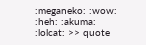:meganeko: :wow: :heh: :akuma: :lolcat: >> quote